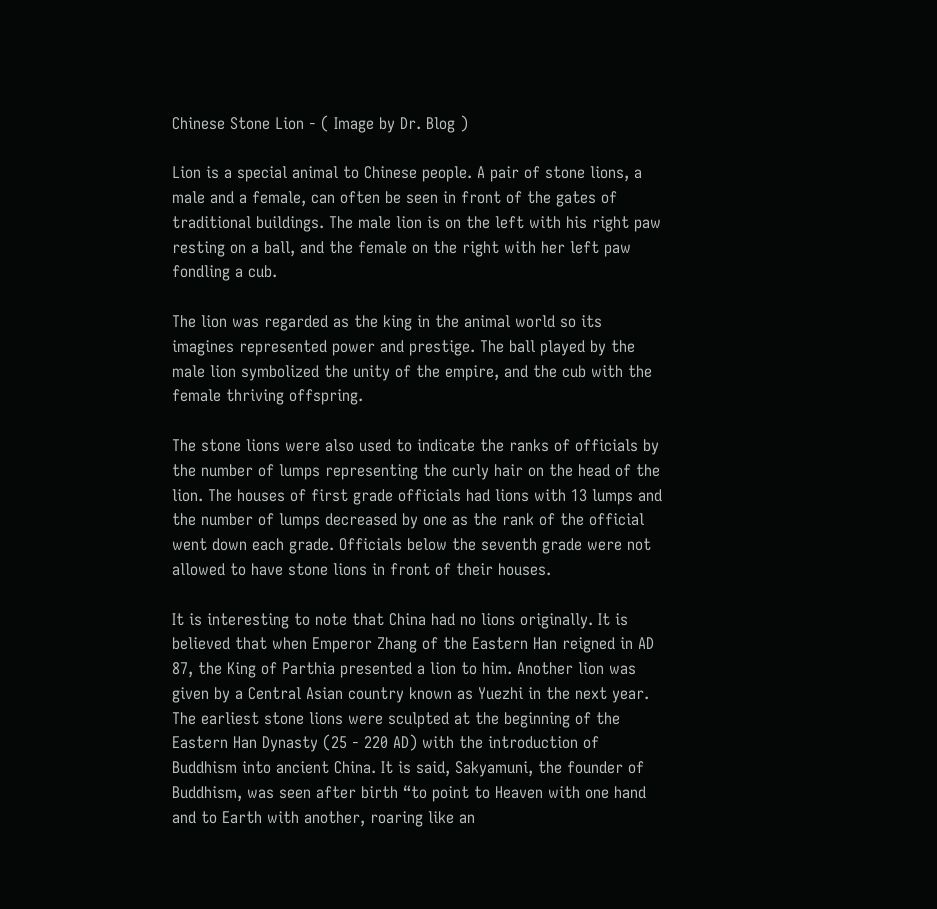Chinese Stone Lion - ( Image by Dr. Blog )

Lion is a special animal to Chinese people. A pair of stone lions, a male and a female, can often be seen in front of the gates of traditional buildings. The male lion is on the left with his right paw resting on a ball, and the female on the right with her left paw fondling a cub.

The lion was regarded as the king in the animal world so its imagines represented power and prestige. The ball played by the male lion symbolized the unity of the empire, and the cub with the female thriving offspring.

The stone lions were also used to indicate the ranks of officials by the number of lumps representing the curly hair on the head of the lion. The houses of first grade officials had lions with 13 lumps and the number of lumps decreased by one as the rank of the official went down each grade. Officials below the seventh grade were not allowed to have stone lions in front of their houses.

It is interesting to note that China had no lions originally. It is believed that when Emperor Zhang of the Eastern Han reigned in AD 87, the King of Parthia presented a lion to him. Another lion was given by a Central Asian country known as Yuezhi in the next year. The earliest stone lions were sculpted at the beginning of the Eastern Han Dynasty (25 - 220 AD) with the introduction of Buddhism into ancient China. It is said, Sakyamuni, the founder of Buddhism, was seen after birth “to point to Heaven with one hand and to Earth with another, roaring like an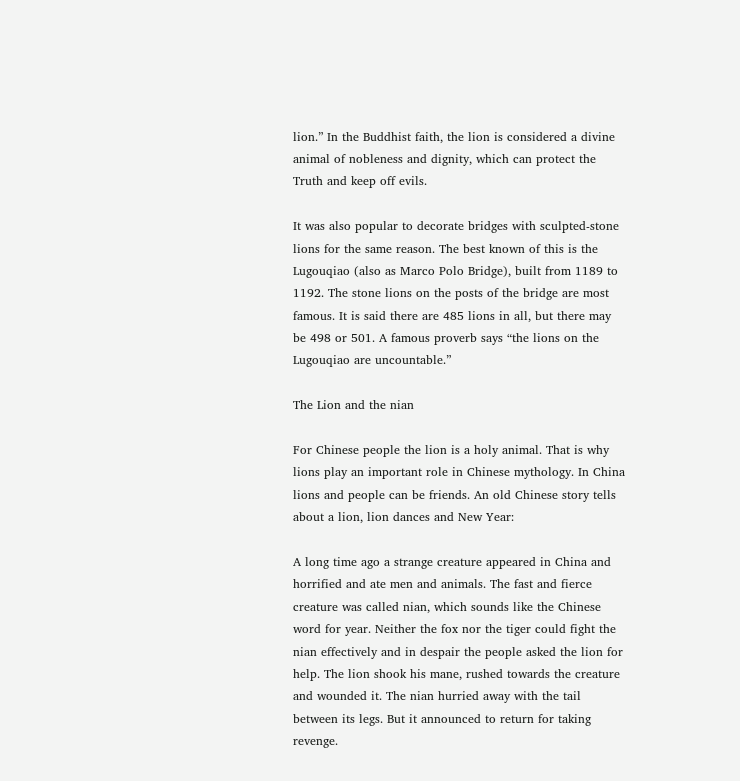lion.” In the Buddhist faith, the lion is considered a divine animal of nobleness and dignity, which can protect the Truth and keep off evils.

It was also popular to decorate bridges with sculpted-stone lions for the same reason. The best known of this is the Lugouqiao (also as Marco Polo Bridge), built from 1189 to 1192. The stone lions on the posts of the bridge are most famous. It is said there are 485 lions in all, but there may be 498 or 501. A famous proverb says “the lions on the Lugouqiao are uncountable.”

The Lion and the nian

For Chinese people the lion is a holy animal. That is why lions play an important role in Chinese mythology. In China lions and people can be friends. An old Chinese story tells about a lion, lion dances and New Year:

A long time ago a strange creature appeared in China and horrified and ate men and animals. The fast and fierce creature was called nian, which sounds like the Chinese word for year. Neither the fox nor the tiger could fight the nian effectively and in despair the people asked the lion for help. The lion shook his mane, rushed towards the creature and wounded it. The nian hurried away with the tail between its legs. But it announced to return for taking revenge.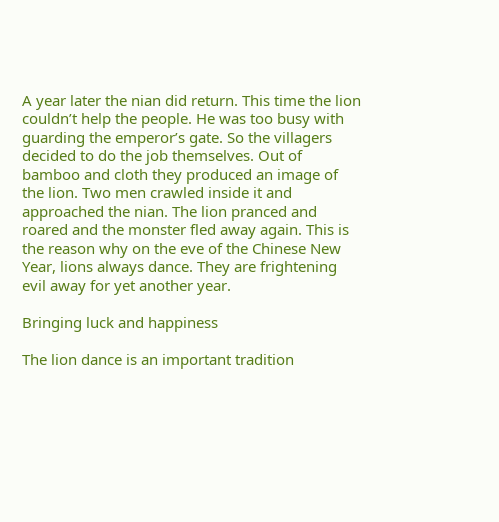A year later the nian did return. This time the lion couldn’t help the people. He was too busy with guarding the emperor’s gate. So the villagers decided to do the job themselves. Out of bamboo and cloth they produced an image of the lion. Two men crawled inside it and approached the nian. The lion pranced and roared and the monster fled away again. This is the reason why on the eve of the Chinese New Year, lions always dance. They are frightening evil away for yet another year.

Bringing luck and happiness

The lion dance is an important tradition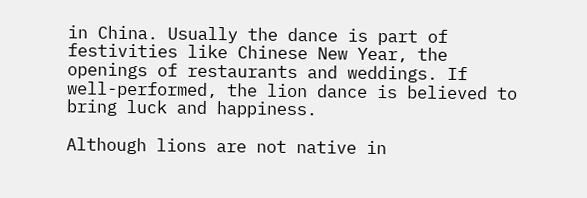in China. Usually the dance is part of festivities like Chinese New Year, the openings of restaurants and weddings. If well-performed, the lion dance is believed to bring luck and happiness.

Although lions are not native in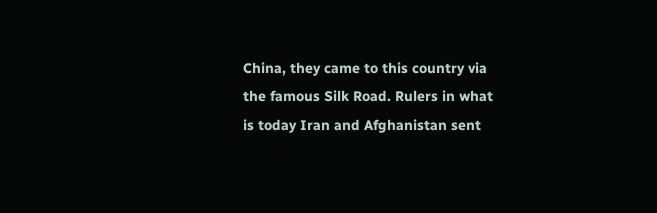China, they came to this country via the famous Silk Road. Rulers in what is today Iran and Afghanistan sent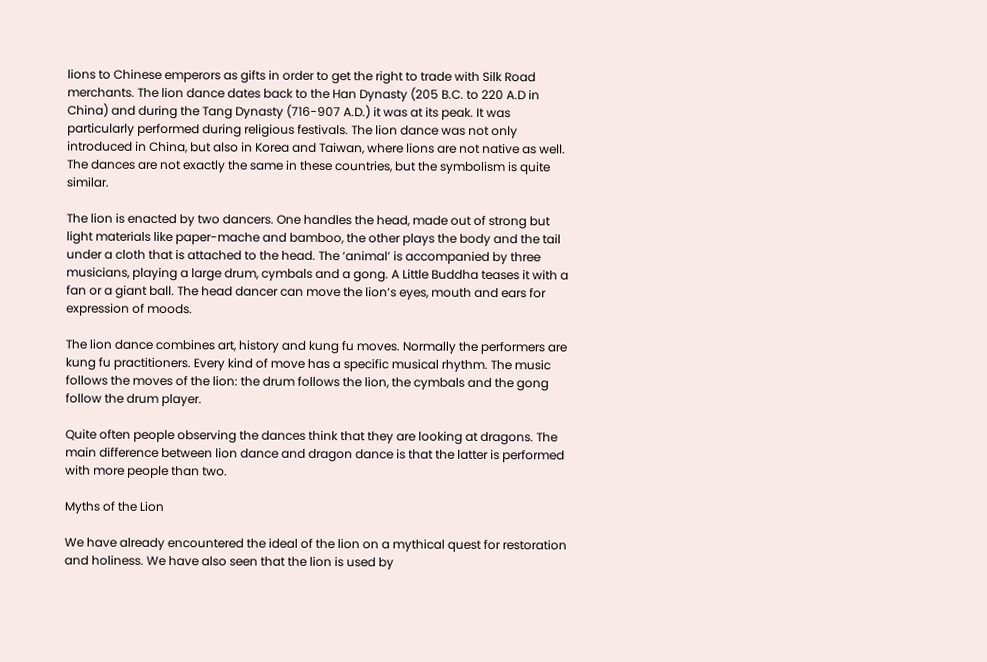lions to Chinese emperors as gifts in order to get the right to trade with Silk Road merchants. The lion dance dates back to the Han Dynasty (205 B.C. to 220 A.D in China) and during the Tang Dynasty (716-907 A.D.) it was at its peak. It was particularly performed during religious festivals. The lion dance was not only introduced in China, but also in Korea and Taiwan, where lions are not native as well. The dances are not exactly the same in these countries, but the symbolism is quite similar.

The lion is enacted by two dancers. One handles the head, made out of strong but light materials like paper-mache and bamboo, the other plays the body and the tail under a cloth that is attached to the head. The ‘animal’ is accompanied by three musicians, playing a large drum, cymbals and a gong. A Little Buddha teases it with a fan or a giant ball. The head dancer can move the lion’s eyes, mouth and ears for expression of moods.

The lion dance combines art, history and kung fu moves. Normally the performers are kung fu practitioners. Every kind of move has a specific musical rhythm. The music follows the moves of the lion: the drum follows the lion, the cymbals and the gong follow the drum player.

Quite often people observing the dances think that they are looking at dragons. The main difference between lion dance and dragon dance is that the latter is performed with more people than two.

Myths of the Lion

We have already encountered the ideal of the lion on a mythical quest for restoration and holiness. We have also seen that the lion is used by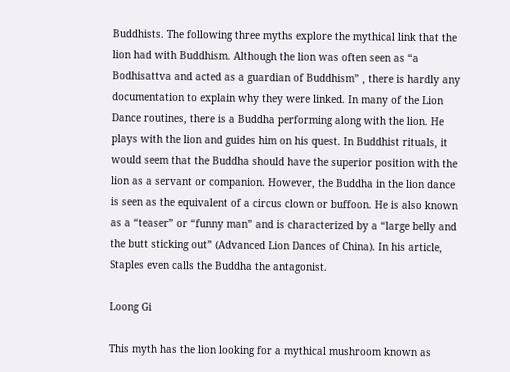Buddhists. The following three myths explore the mythical link that the lion had with Buddhism. Although the lion was often seen as “a Bodhisattva and acted as a guardian of Buddhism” , there is hardly any documentation to explain why they were linked. In many of the Lion Dance routines, there is a Buddha performing along with the lion. He plays with the lion and guides him on his quest. In Buddhist rituals, it would seem that the Buddha should have the superior position with the lion as a servant or companion. However, the Buddha in the lion dance is seen as the equivalent of a circus clown or buffoon. He is also known as a “teaser” or “funny man” and is characterized by a “large belly and the butt sticking out” (Advanced Lion Dances of China). In his article, Staples even calls the Buddha the antagonist.

Loong Gi

This myth has the lion looking for a mythical mushroom known as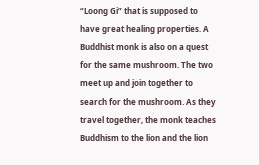“Loong Gi” that is supposed to have great healing properties. A Buddhist monk is also on a quest for the same mushroom. The two meet up and join together to search for the mushroom. As they travel together, the monk teaches Buddhism to the lion and the lion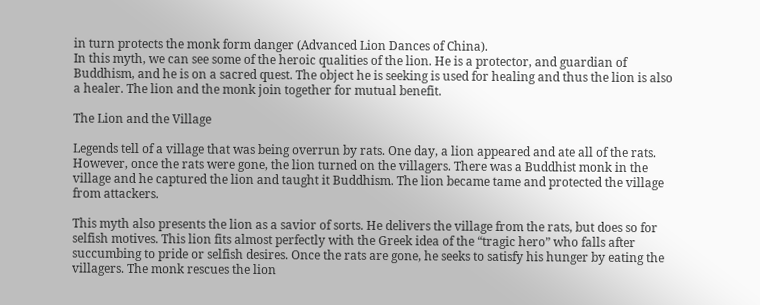in turn protects the monk form danger (Advanced Lion Dances of China).
In this myth, we can see some of the heroic qualities of the lion. He is a protector, and guardian of Buddhism, and he is on a sacred quest. The object he is seeking is used for healing and thus the lion is also a healer. The lion and the monk join together for mutual benefit.

The Lion and the Village

Legends tell of a village that was being overrun by rats. One day, a lion appeared and ate all of the rats. However, once the rats were gone, the lion turned on the villagers. There was a Buddhist monk in the village and he captured the lion and taught it Buddhism. The lion became tame and protected the village from attackers.

This myth also presents the lion as a savior of sorts. He delivers the village from the rats, but does so for selfish motives. This lion fits almost perfectly with the Greek idea of the “tragic hero” who falls after succumbing to pride or selfish desires. Once the rats are gone, he seeks to satisfy his hunger by eating the villagers. The monk rescues the lion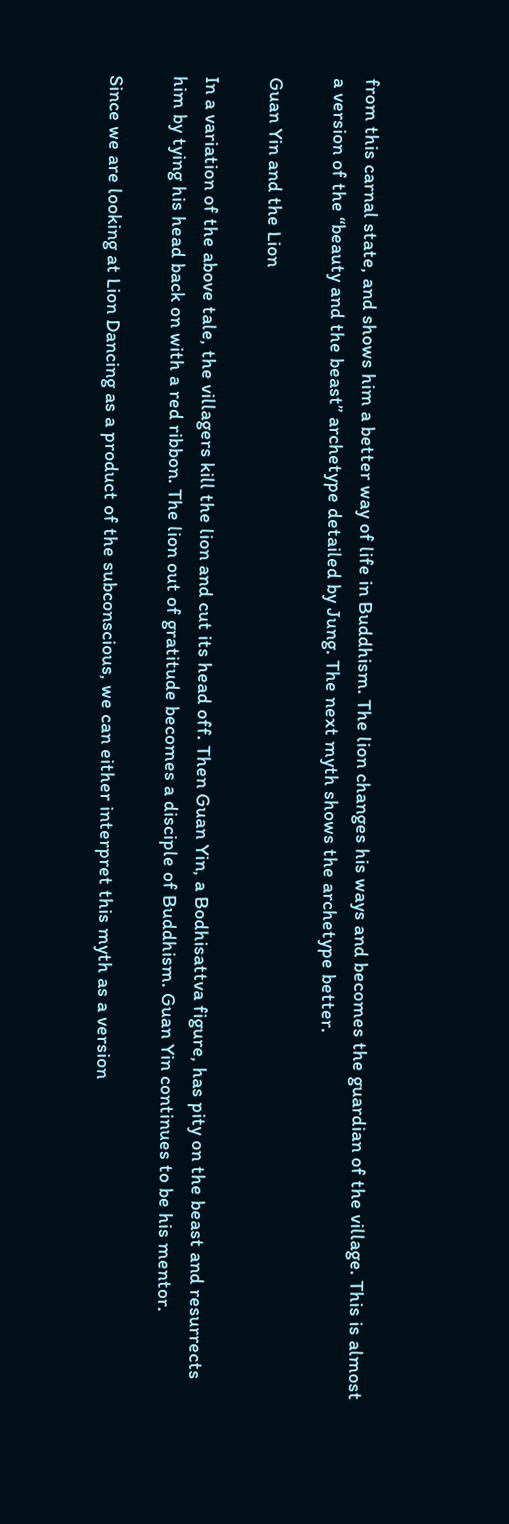from this carnal state, and shows him a better way of life in Buddhism. The lion changes his ways and becomes the guardian of the village. This is almost a version of the “beauty and the beast” archetype detailed by Jung. The next myth shows the archetype better.

Guan Yin and the Lion

In a variation of the above tale, the villagers kill the lion and cut its head off. Then Guan Yin, a Bodhisattva figure, has pity on the beast and resurrects him by tying his head back on with a red ribbon. The lion out of gratitude becomes a disciple of Buddhism. Guan Yin continues to be his mentor.

Since we are looking at Lion Dancing as a product of the subconscious, we can either interpret this myth as a version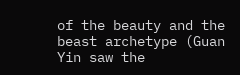of the beauty and the beast archetype (Guan Yin saw the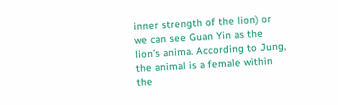inner strength of the lion) or we can see Guan Yin as the lion’s anima. According to Jung, the animal is a female within the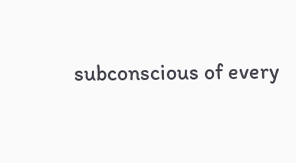subconscious of every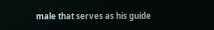male that serves as his guide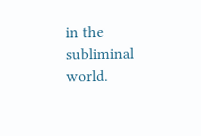in the subliminal world.